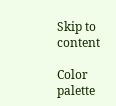Skip to content

Color palette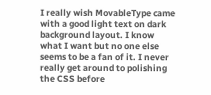I really wish MovableType came with a good light text on dark background layout. I know what I want but no one else seems to be a fan of it. I never really get around to polishing the CSS before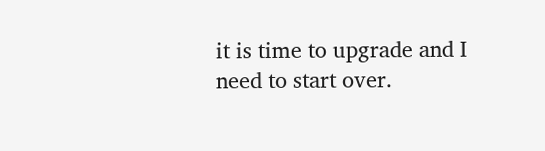it is time to upgrade and I need to start over.